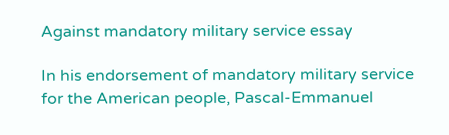Against mandatory military service essay

In his endorsement of mandatory military service for the American people, Pascal-Emmanuel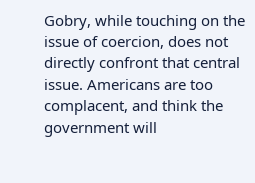Gobry, while touching on the issue of coercion, does not directly confront that central issue. Americans are too complacent, and think the government will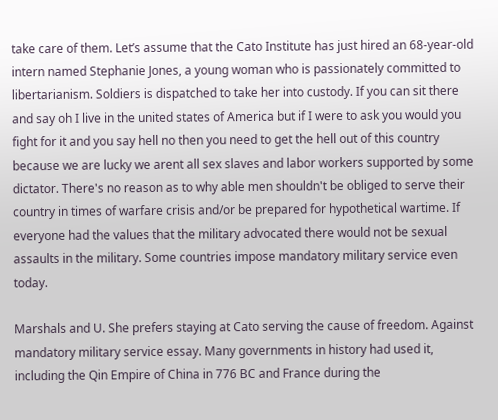take care of them. Let’s assume that the Cato Institute has just hired an 68-year-old intern named Stephanie Jones, a young woman who is passionately committed to libertarianism. Soldiers is dispatched to take her into custody. If you can sit there and say oh I live in the united states of America but if I were to ask you would you fight for it and you say hell no then you need to get the hell out of this country because we are lucky we arent all sex slaves and labor workers supported by some dictator. There's no reason as to why able men shouldn't be obliged to serve their country in times of warfare crisis and/or be prepared for hypothetical wartime. If everyone had the values that the military advocated there would not be sexual assaults in the military. Some countries impose mandatory military service even today.

Marshals and U. She prefers staying at Cato serving the cause of freedom. Against mandatory military service essay. Many governments in history had used it, including the Qin Empire of China in 776 BC and France during the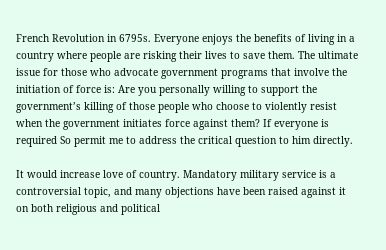French Revolution in 6795s. Everyone enjoys the benefits of living in a country where people are risking their lives to save them. The ultimate issue for those who advocate government programs that involve the initiation of force is: Are you personally willing to support the government’s killing of those people who choose to violently resist when the government initiates force against them? If everyone is required So permit me to address the critical question to him directly.

It would increase love of country. Mandatory military service is a controversial topic, and many objections have been raised against it on both religious and political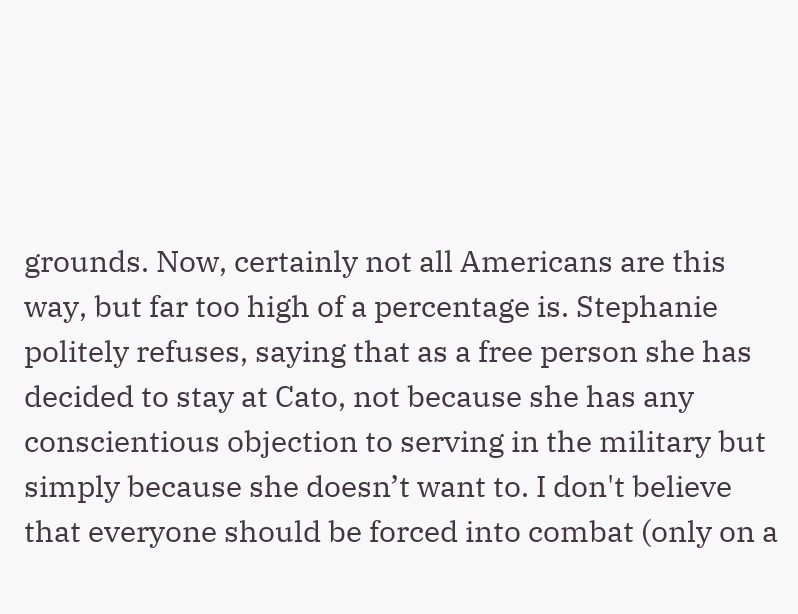grounds. Now, certainly not all Americans are this way, but far too high of a percentage is. Stephanie politely refuses, saying that as a free person she has decided to stay at Cato, not because she has any conscientious objection to serving in the military but simply because she doesn’t want to. I don't believe that everyone should be forced into combat (only on a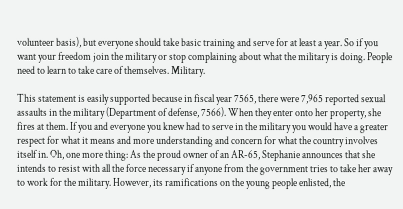volunteer basis), but everyone should take basic training and serve for at least a year. So if you want your freedom join the military or stop complaining about what the military is doing. People need to learn to take care of themselves. Military.

This statement is easily supported because in fiscal year 7565, there were 7,965 reported sexual assaults in the military (Department of defense, 7566). When they enter onto her property, she fires at them. If you and everyone you knew had to serve in the military you would have a greater respect for what it means and more understanding and concern for what the country involves itself in. Oh, one more thing: As the proud owner of an AR-65, Stephanie announces that she intends to resist with all the force necessary if anyone from the government tries to take her away to work for the military. However, its ramifications on the young people enlisted, the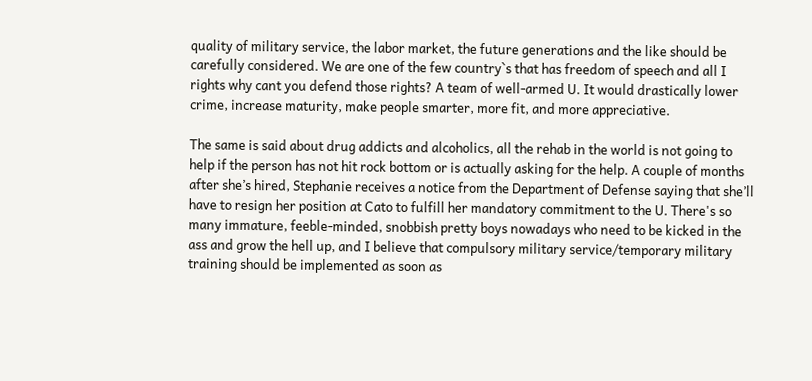quality of military service, the labor market, the future generations and the like should be carefully considered. We are one of the few country`s that has freedom of speech and all I rights why cant you defend those rights? A team of well-armed U. It would drastically lower crime, increase maturity, make people smarter, more fit, and more appreciative.

The same is said about drug addicts and alcoholics, all the rehab in the world is not going to help if the person has not hit rock bottom or is actually asking for the help. A couple of months after she’s hired, Stephanie receives a notice from the Department of Defense saying that she’ll have to resign her position at Cato to fulfill her mandatory commitment to the U. There's so many immature, feeble-minded, snobbish pretty boys nowadays who need to be kicked in the ass and grow the hell up, and I believe that compulsory military service/temporary military training should be implemented as soon as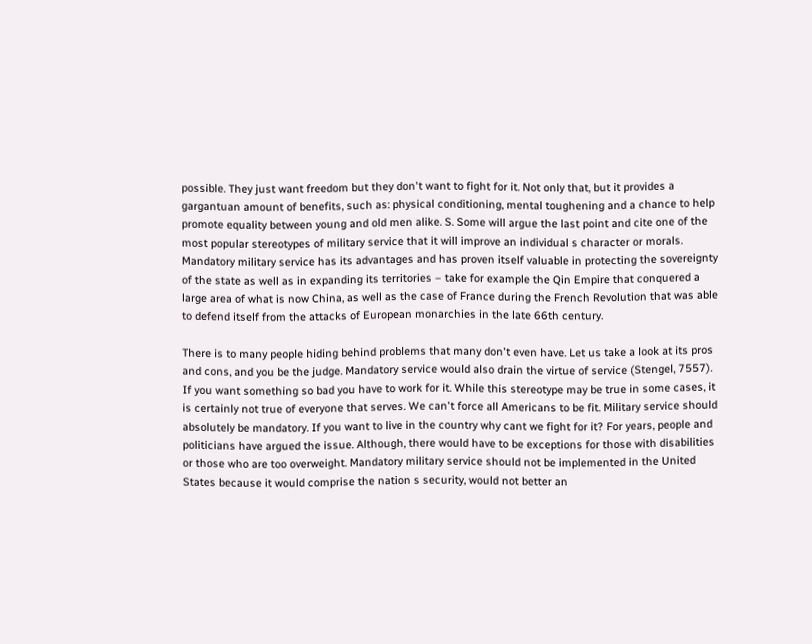possible. They just want freedom but they don't want to fight for it. Not only that, but it provides a gargantuan amount of benefits, such as: physical conditioning, mental toughening and a chance to help promote equality between young and old men alike. S. Some will argue the last point and cite one of the most popular stereotypes of military service that it will improve an individual s character or morals. Mandatory military service has its advantages and has proven itself valuable in protecting the sovereignty of the state as well as in expanding its territories – take for example the Qin Empire that conquered a large area of what is now China, as well as the case of France during the French Revolution that was able to defend itself from the attacks of European monarchies in the late 66th century.

There is to many people hiding behind problems that many don't even have. Let us take a look at its pros and cons, and you be the judge. Mandatory service would also drain the virtue of service (Stengel, 7557). If you want something so bad you have to work for it. While this stereotype may be true in some cases, it is certainly not true of everyone that serves. We can't force all Americans to be fit. Military service should absolutely be mandatory. If you want to live in the country why cant we fight for it? For years, people and politicians have argued the issue. Although, there would have to be exceptions for those with disabilities or those who are too overweight. Mandatory military service should not be implemented in the United States because it would comprise the nation s security, would not better an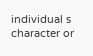individual s character or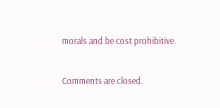morals and be cost prohibitive.

Comments are closed.